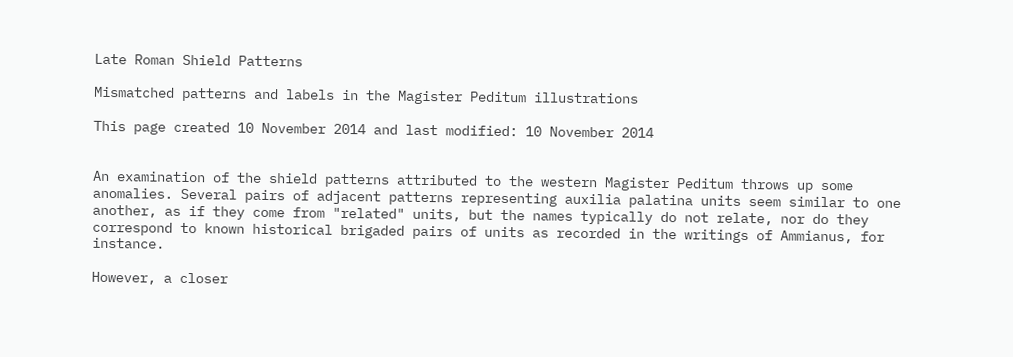Late Roman Shield Patterns

Mismatched patterns and labels in the Magister Peditum illustrations

This page created 10 November 2014 and last modified: 10 November 2014


An examination of the shield patterns attributed to the western Magister Peditum throws up some anomalies. Several pairs of adjacent patterns representing auxilia palatina units seem similar to one another, as if they come from "related" units, but the names typically do not relate, nor do they correspond to known historical brigaded pairs of units as recorded in the writings of Ammianus, for instance.

However, a closer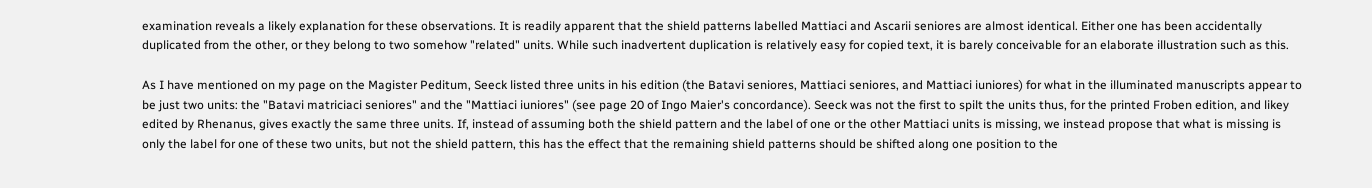examination reveals a likely explanation for these observations. It is readily apparent that the shield patterns labelled Mattiaci and Ascarii seniores are almost identical. Either one has been accidentally duplicated from the other, or they belong to two somehow "related" units. While such inadvertent duplication is relatively easy for copied text, it is barely conceivable for an elaborate illustration such as this.

As I have mentioned on my page on the Magister Peditum, Seeck listed three units in his edition (the Batavi seniores, Mattiaci seniores, and Mattiaci iuniores) for what in the illuminated manuscripts appear to be just two units: the "Batavi matriciaci seniores" and the "Mattiaci iuniores" (see page 20 of Ingo Maier's concordance). Seeck was not the first to spilt the units thus, for the printed Froben edition, and likey edited by Rhenanus, gives exactly the same three units. If, instead of assuming both the shield pattern and the label of one or the other Mattiaci units is missing, we instead propose that what is missing is only the label for one of these two units, but not the shield pattern, this has the effect that the remaining shield patterns should be shifted along one position to the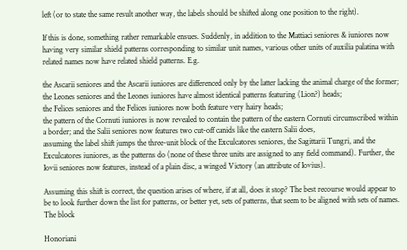left (or to state the same result another way, the labels should be shifted along one position to the right).

If this is done, something rather remarkable ensues. Suddenly, in addition to the Mattiaci seniores & iuniores now having very similar shield patterns corresponding to similar unit names, various other units of auxilia palatina with related names now have related shield patterns. E.g.

the Ascarii seniores and the Ascarii iuniores are differenced only by the latter lacking the animal charge of the former;
the Leones seniores and the Leones iuniores have almost identical patterns featuring (Lion?) heads;
the Felices seniores and the Felices iuniores now both feature very hairy heads;
the pattern of the Cornuti iuniores is now revealed to contain the pattern of the eastern Cornuti circumscribed within a border; and the Salii seniores now features two cut-off canids like the eastern Salii does,
assuming the label shift jumps the three-unit block of the Exculcatores seniores, the Sagittarii Tungri, and the Exculcatores iuniores, as the patterns do (none of these three units are assigned to any field command). Further, the Iovii seniores now features, instead of a plain disc, a winged Victory (an attribute of Iovius).

Assuming this shift is correct, the question arises of where, if at all, does it stop? The best recourse would appear to be to look further down the list for patterns, or better yet, sets of patterns, that seem to be aligned with sets of names. The block

Honoriani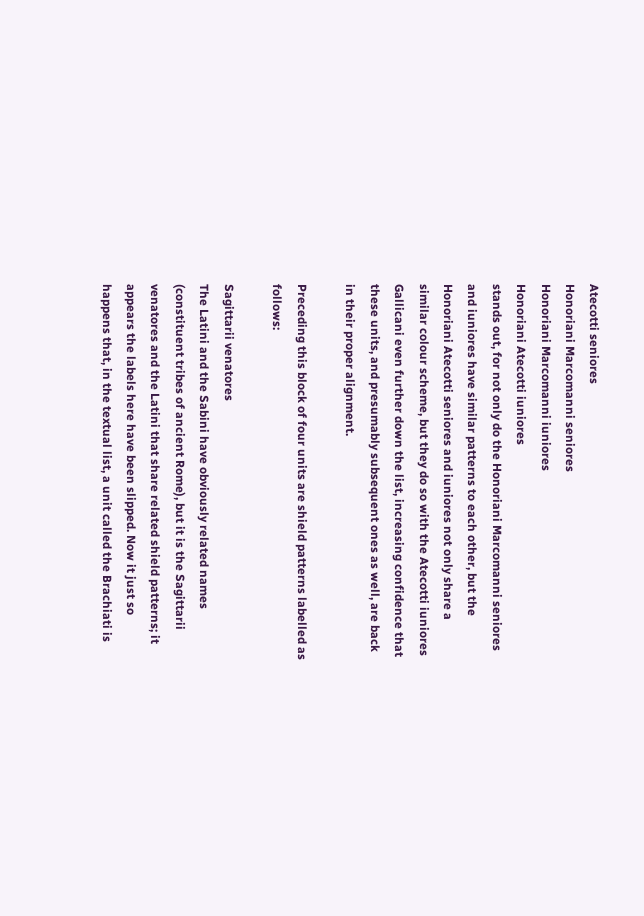Atecotti seniores
Honoriani Marcomanni seniores
Honoriani Marcomanni iuniores
Honoriani Atecotti iuniores
stands out, for not only do the Honoriani Marcomanni seniores and iuniores have similar patterns to each other, but the Honoriani Atecotti seniores and iuniores not only share a similar colour scheme, but they do so with the Atecotti iuniores Gallicani even further down the list, increasing confidence that these units, and presumably subsequent ones as well, are back in their proper alignment.

Preceding this block of four units are shield patterns labelled as follows:

Sagittarii venatores
The Latini and the Sabini have obviously related names (constituent tribes of ancient Rome), but it is the Sagittarii venatores and the Latini that share related shield patterns; it appears the labels here have been slipped. Now it just so happens that, in the textual list, a unit called the Brachiati is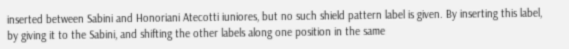inserted between Sabini and Honoriani Atecotti iuniores, but no such shield pattern label is given. By inserting this label, by giving it to the Sabini, and shifting the other labels along one position in the same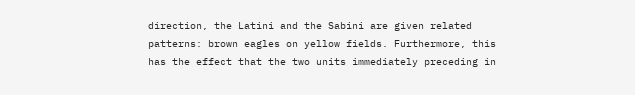direction, the Latini and the Sabini are given related patterns: brown eagles on yellow fields. Furthermore, this has the effect that the two units immediately preceding in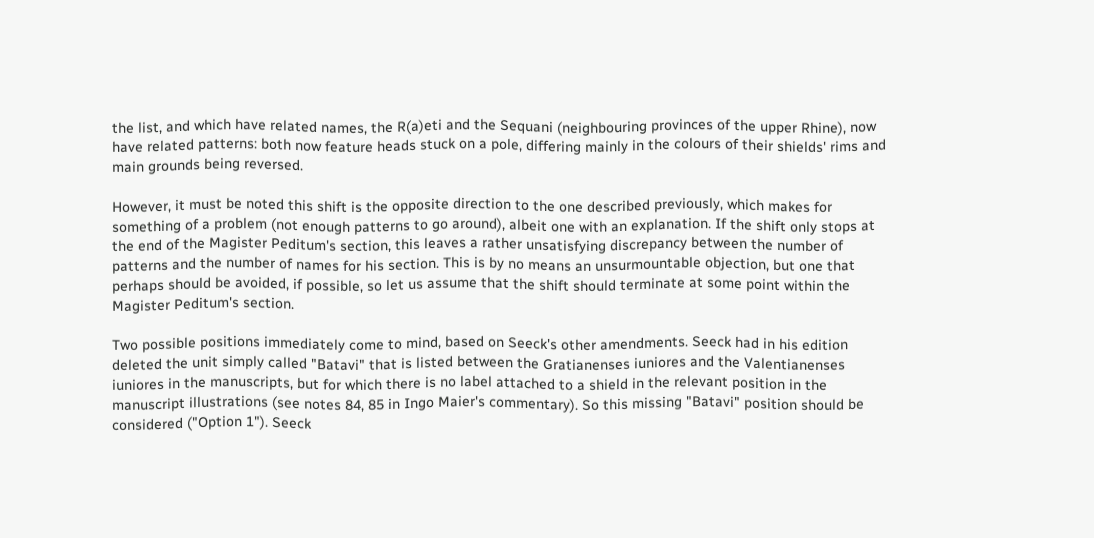the list, and which have related names, the R(a)eti and the Sequani (neighbouring provinces of the upper Rhine), now have related patterns: both now feature heads stuck on a pole, differing mainly in the colours of their shields' rims and main grounds being reversed.

However, it must be noted this shift is the opposite direction to the one described previously, which makes for something of a problem (not enough patterns to go around), albeit one with an explanation. If the shift only stops at the end of the Magister Peditum's section, this leaves a rather unsatisfying discrepancy between the number of patterns and the number of names for his section. This is by no means an unsurmountable objection, but one that perhaps should be avoided, if possible, so let us assume that the shift should terminate at some point within the Magister Peditum's section.

Two possible positions immediately come to mind, based on Seeck's other amendments. Seeck had in his edition deleted the unit simply called "Batavi" that is listed between the Gratianenses iuniores and the Valentianenses iuniores in the manuscripts, but for which there is no label attached to a shield in the relevant position in the manuscript illustrations (see notes 84, 85 in Ingo Maier's commentary). So this missing "Batavi" position should be considered ("Option 1"). Seeck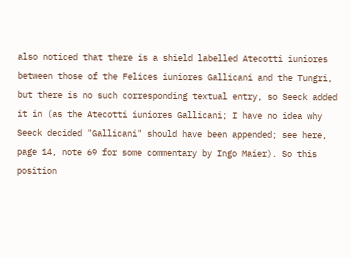also noticed that there is a shield labelled Atecotti iuniores between those of the Felices iuniores Gallicani and the Tungri, but there is no such corresponding textual entry, so Seeck added it in (as the Atecotti iuniores Gallicani; I have no idea why Seeck decided "Gallicani" should have been appended; see here, page 14, note 69 for some commentary by Ingo Maier). So this position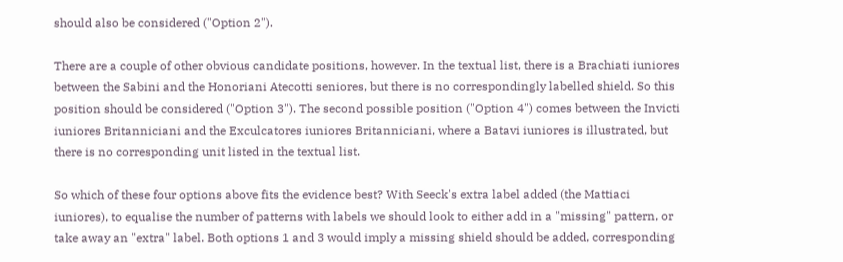should also be considered ("Option 2").

There are a couple of other obvious candidate positions, however. In the textual list, there is a Brachiati iuniores between the Sabini and the Honoriani Atecotti seniores, but there is no correspondingly labelled shield. So this position should be considered ("Option 3"). The second possible position ("Option 4") comes between the Invicti iuniores Britanniciani and the Exculcatores iuniores Britanniciani, where a Batavi iuniores is illustrated, but there is no corresponding unit listed in the textual list.

So which of these four options above fits the evidence best? With Seeck's extra label added (the Mattiaci iuniores), to equalise the number of patterns with labels we should look to either add in a "missing" pattern, or take away an "extra" label. Both options 1 and 3 would imply a missing shield should be added, corresponding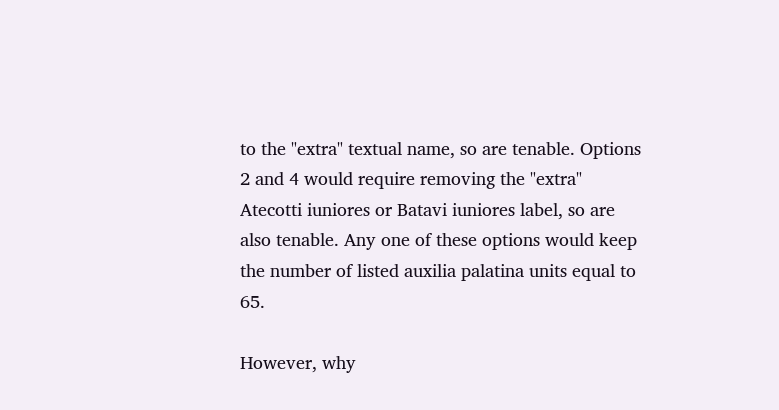to the "extra" textual name, so are tenable. Options 2 and 4 would require removing the "extra" Atecotti iuniores or Batavi iuniores label, so are also tenable. Any one of these options would keep the number of listed auxilia palatina units equal to 65.

However, why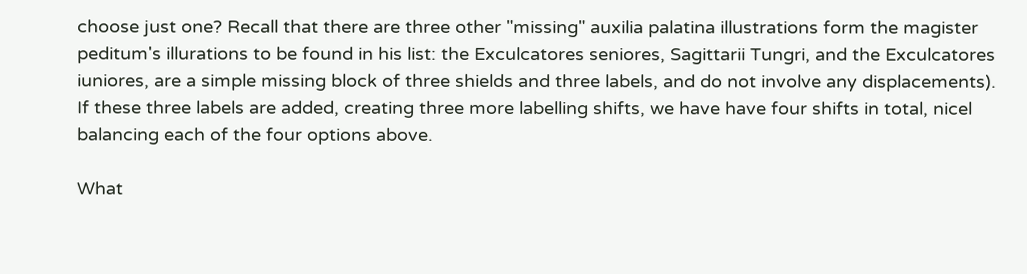choose just one? Recall that there are three other "missing" auxilia palatina illustrations form the magister peditum's illurations to be found in his list: the Exculcatores seniores, Sagittarii Tungri, and the Exculcatores iuniores, are a simple missing block of three shields and three labels, and do not involve any displacements). If these three labels are added, creating three more labelling shifts, we have have four shifts in total, nicel balancing each of the four options above.

What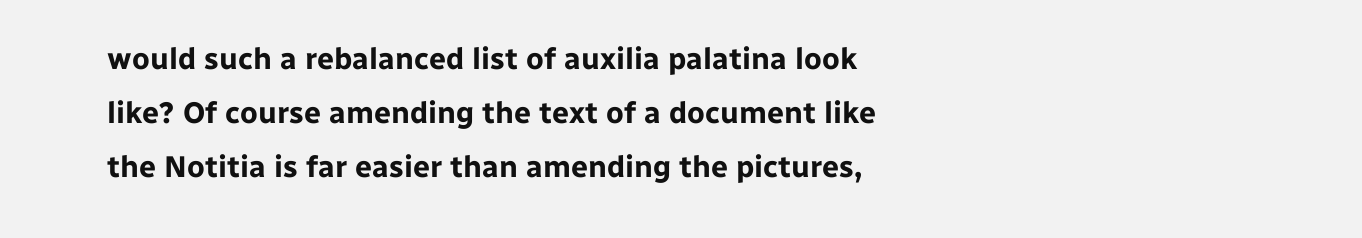would such a rebalanced list of auxilia palatina look like? Of course amending the text of a document like the Notitia is far easier than amending the pictures,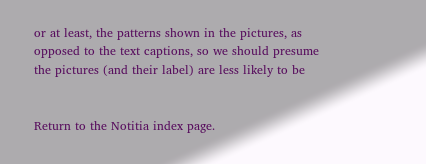or at least, the patterns shown in the pictures, as opposed to the text captions, so we should presume the pictures (and their label) are less likely to be


Return to the Notitia index page.